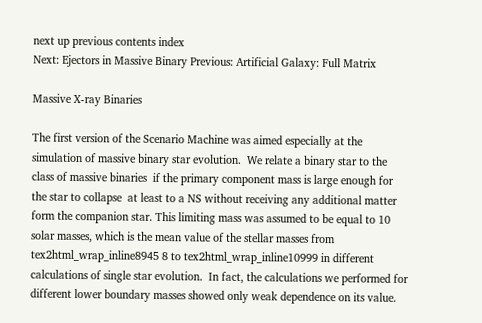next up previous contents index
Next: Ejectors in Massive Binary Previous: Artificial Galaxy: Full Matrix

Massive X-ray Binaries

The first version of the Scenario Machine was aimed especially at the simulation of massive binary star evolution.  We relate a binary star to the class of massive binaries  if the primary component mass is large enough for the star to collapse  at least to a NS without receiving any additional matter form the companion star. This limiting mass was assumed to be equal to 10 solar masses, which is the mean value of the stellar masses from tex2html_wrap_inline8945 8 to tex2html_wrap_inline10999 in different calculations of single star evolution.  In fact, the calculations we performed for different lower boundary masses showed only weak dependence on its value.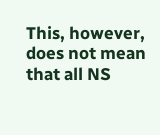This, however, does not mean that all NS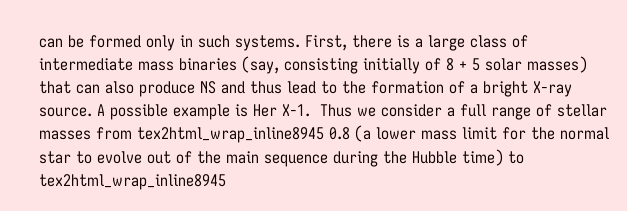can be formed only in such systems. First, there is a large class of intermediate mass binaries (say, consisting initially of 8 + 5 solar masses) that can also produce NS and thus lead to the formation of a bright X-ray source. A possible example is Her X-1.  Thus we consider a full range of stellar masses from tex2html_wrap_inline8945 0.8 (a lower mass limit for the normal star to evolve out of the main sequence during the Hubble time) to tex2html_wrap_inline8945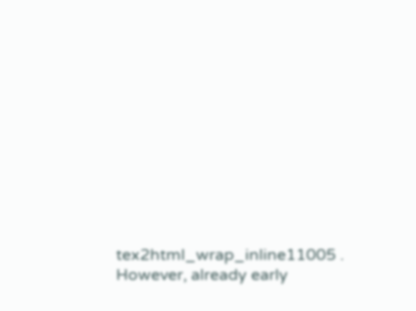tex2html_wrap_inline11005 . However, already early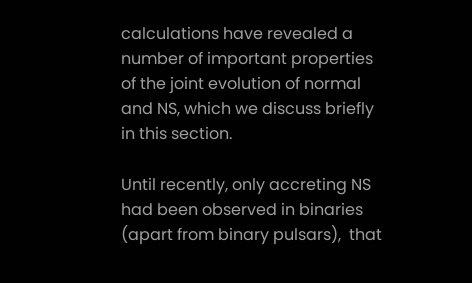calculations have revealed a number of important properties of the joint evolution of normal and NS, which we discuss briefly in this section.

Until recently, only accreting NS had been observed in binaries (apart from binary pulsars),  that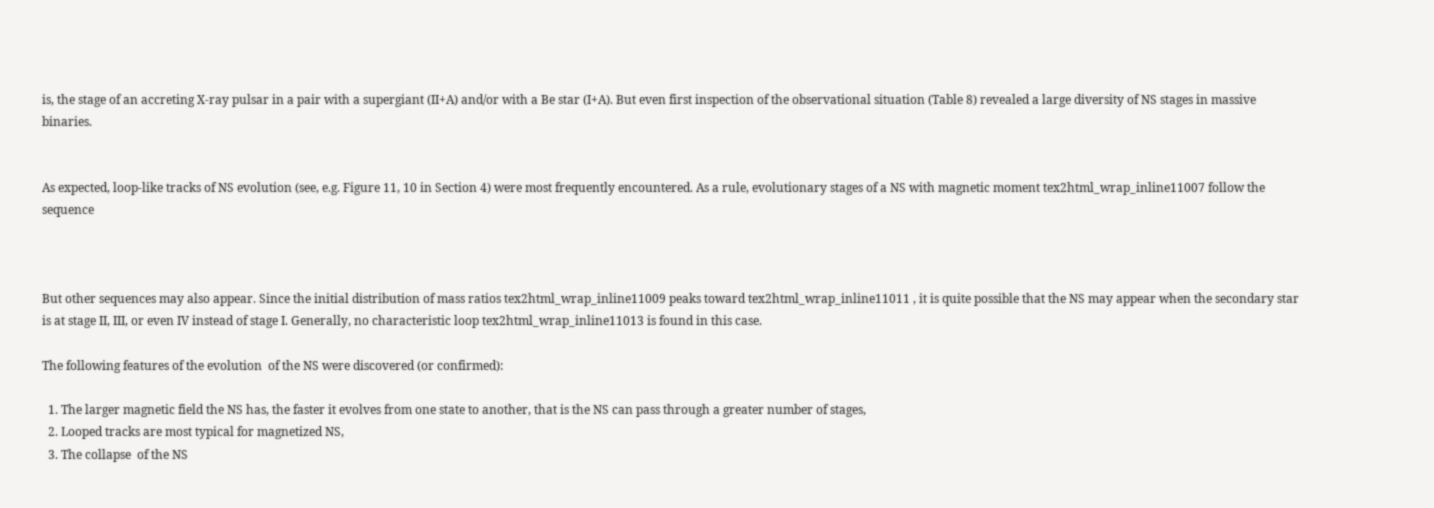is, the stage of an accreting X-ray pulsar in a pair with a supergiant (II+A) and/or with a Be star (I+A). But even first inspection of the observational situation (Table 8) revealed a large diversity of NS stages in massive binaries.


As expected, loop-like tracks of NS evolution (see, e.g. Figure 11, 10 in Section 4) were most frequently encountered. As a rule, evolutionary stages of a NS with magnetic moment tex2html_wrap_inline11007 follow the sequence



But other sequences may also appear. Since the initial distribution of mass ratios tex2html_wrap_inline11009 peaks toward tex2html_wrap_inline11011 , it is quite possible that the NS may appear when the secondary star is at stage II, III, or even IV instead of stage I. Generally, no characteristic loop tex2html_wrap_inline11013 is found in this case.

The following features of the evolution  of the NS were discovered (or confirmed):

  1. The larger magnetic field the NS has, the faster it evolves from one state to another, that is the NS can pass through a greater number of stages,
  2. Looped tracks are most typical for magnetized NS,
  3. The collapse  of the NS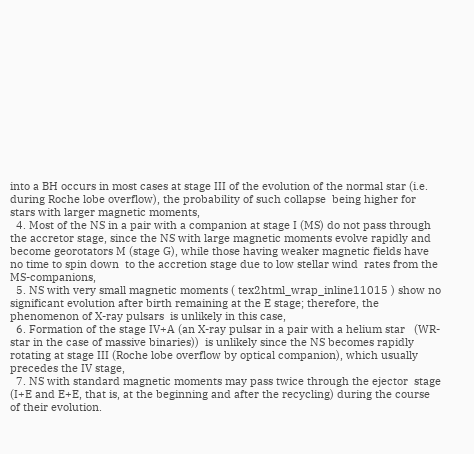into a BH occurs in most cases at stage III of the evolution of the normal star (i.e. during Roche lobe overflow), the probability of such collapse  being higher for stars with larger magnetic moments,
  4. Most of the NS in a pair with a companion at stage I (MS) do not pass through the accretor stage, since the NS with large magnetic moments evolve rapidly and become georotators M (stage G), while those having weaker magnetic fields have no time to spin down  to the accretion stage due to low stellar wind  rates from the MS-companions,
  5. NS with very small magnetic moments ( tex2html_wrap_inline11015 ) show no significant evolution after birth remaining at the E stage; therefore, the phenomenon of X-ray pulsars  is unlikely in this case,
  6. Formation of the stage IV+A (an X-ray pulsar in a pair with a helium star   (WR-star in the case of massive binaries))  is unlikely since the NS becomes rapidly rotating at stage III (Roche lobe overflow by optical companion), which usually precedes the IV stage,
  7. NS with standard magnetic moments may pass twice through the ejector  stage (I+E and E+E, that is, at the beginning and after the recycling) during the course of their evolution.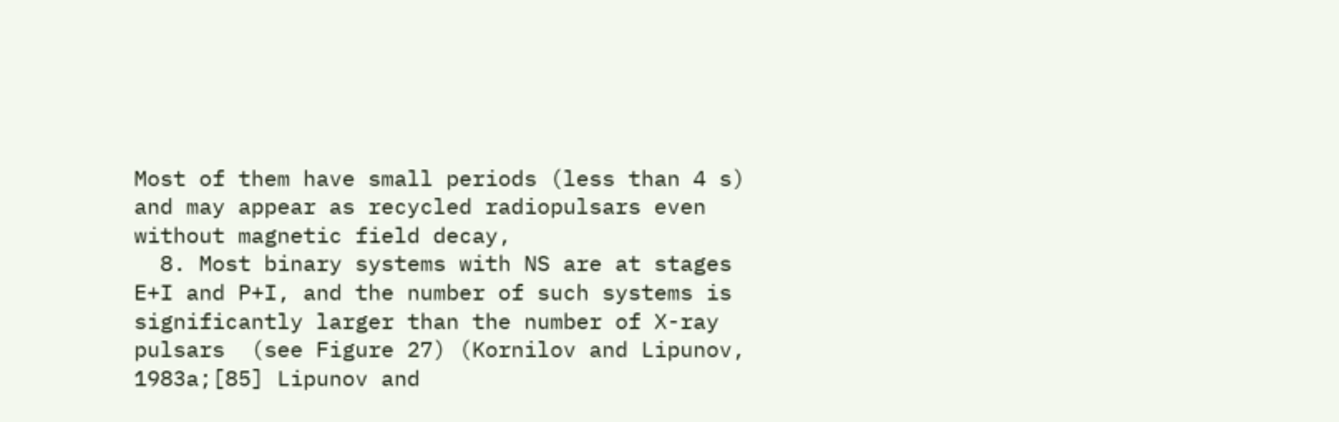Most of them have small periods (less than 4 s) and may appear as recycled radiopulsars even without magnetic field decay,
  8. Most binary systems with NS are at stages E+I and P+I, and the number of such systems is significantly larger than the number of X-ray pulsars  (see Figure 27) (Kornilov and Lipunov, 1983a;[85] Lipunov and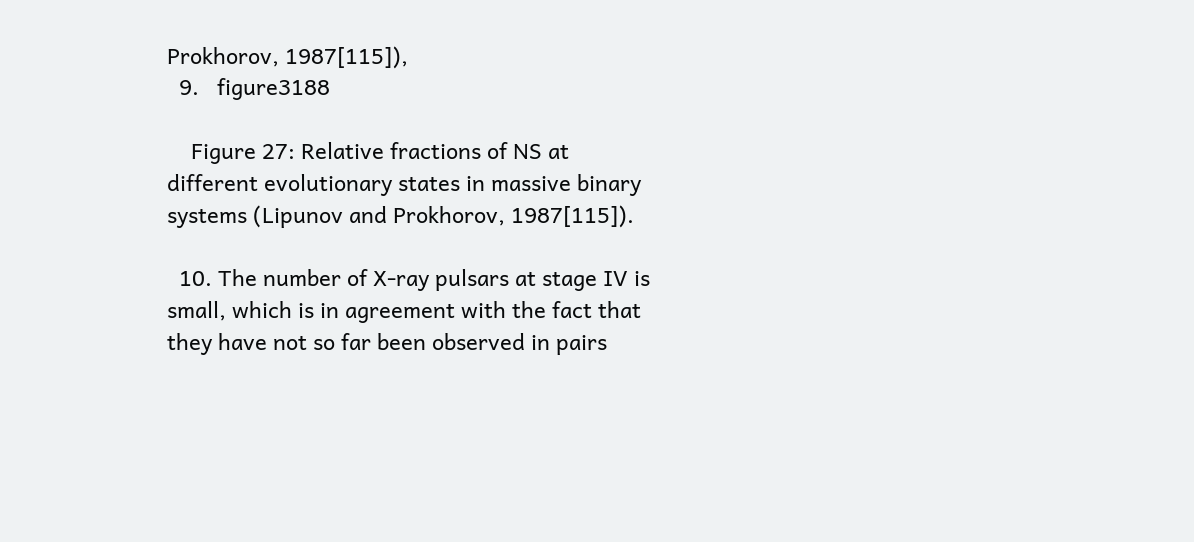Prokhorov, 1987[115]),
  9.   figure3188

    Figure 27: Relative fractions of NS at different evolutionary states in massive binary systems (Lipunov and Prokhorov, 1987[115]).

  10. The number of X-ray pulsars at stage IV is small, which is in agreement with the fact that they have not so far been observed in pairs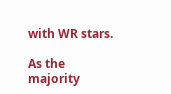with WR stars.

As the majority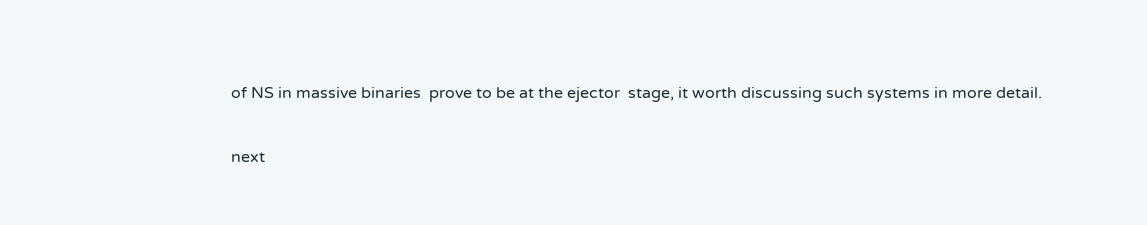of NS in massive binaries  prove to be at the ejector  stage, it worth discussing such systems in more detail.

next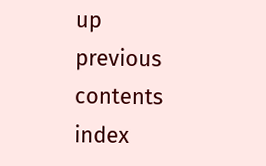up previous contents index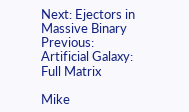Next: Ejectors in Massive Binary Previous: Artificial Galaxy: Full Matrix

Mike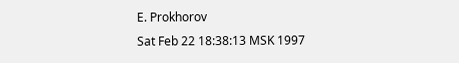E. Prokhorov
Sat Feb 22 18:38:13 MSK 1997